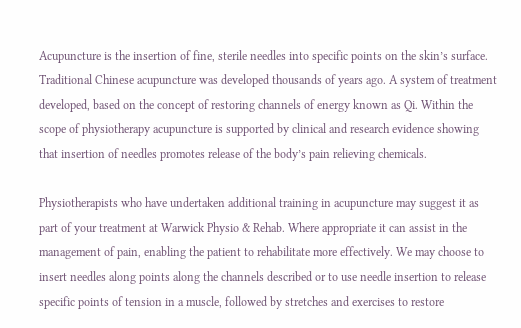Acupuncture is the insertion of fine, sterile needles into specific points on the skin’s surface. Traditional Chinese acupuncture was developed thousands of years ago. A system of treatment developed, based on the concept of restoring channels of energy known as Qi. Within the scope of physiotherapy acupuncture is supported by clinical and research evidence showing that insertion of needles promotes release of the body’s pain relieving chemicals.

Physiotherapists who have undertaken additional training in acupuncture may suggest it as part of your treatment at Warwick Physio & Rehab. Where appropriate it can assist in the management of pain, enabling the patient to rehabilitate more effectively. We may choose to insert needles along points along the channels described or to use needle insertion to release specific points of tension in a muscle, followed by stretches and exercises to restore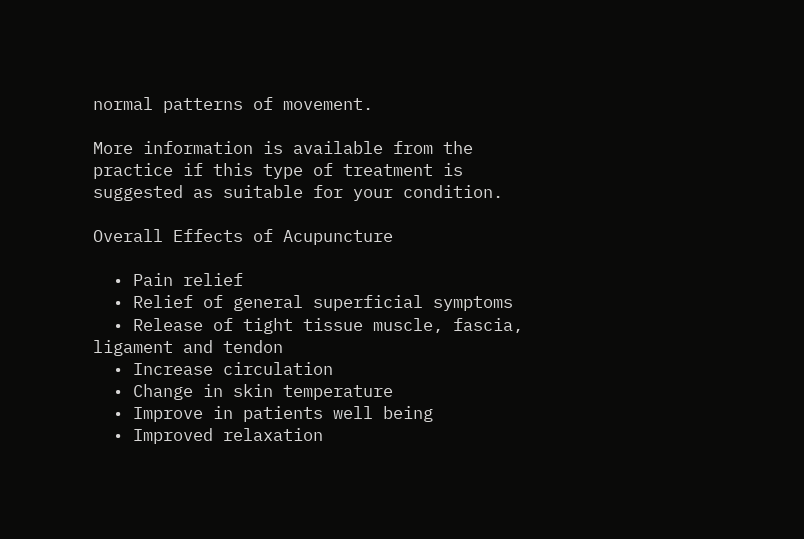normal patterns of movement.

More information is available from the practice if this type of treatment is suggested as suitable for your condition.

Overall Effects of Acupuncture

  • Pain relief
  • Relief of general superficial symptoms
  • Release of tight tissue muscle, fascia, ligament and tendon
  • Increase circulation
  • Change in skin temperature
  • Improve in patients well being
  • Improved relaxation